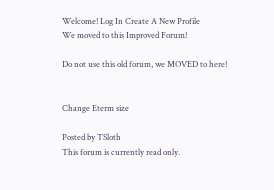Welcome! Log In Create A New Profile
We moved to this Improved Forum!

Do not use this old forum, we MOVED to here!


Change Eterm size

Posted by TSloth
This forum is currently read only.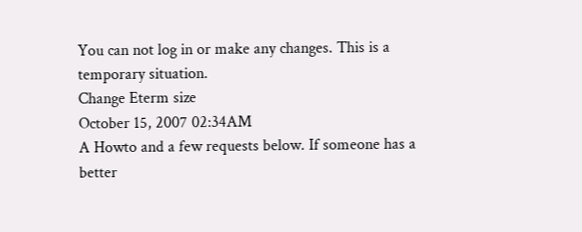You can not log in or make any changes. This is a temporary situation.
Change Eterm size
October 15, 2007 02:34AM
A Howto and a few requests below. If someone has a better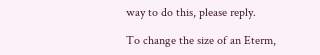way to do this, please reply.

To change the size of an Eterm,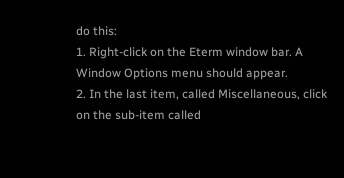do this:
1. Right-click on the Eterm window bar. A Window Options menu should appear.
2. In the last item, called Miscellaneous, click on the sub-item called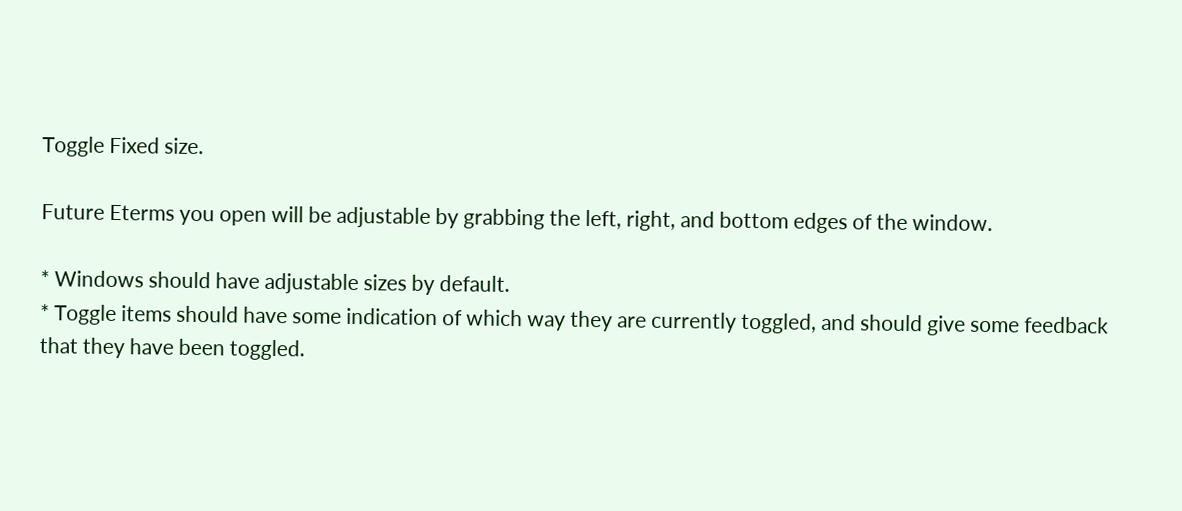Toggle Fixed size.

Future Eterms you open will be adjustable by grabbing the left, right, and bottom edges of the window.

* Windows should have adjustable sizes by default.
* Toggle items should have some indication of which way they are currently toggled, and should give some feedback that they have been toggled.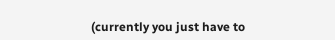(currently you just have to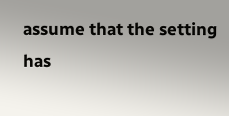assume that the setting has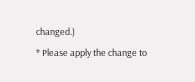changed.)
* Please apply the change to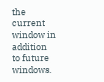the current window in addition to future windows.